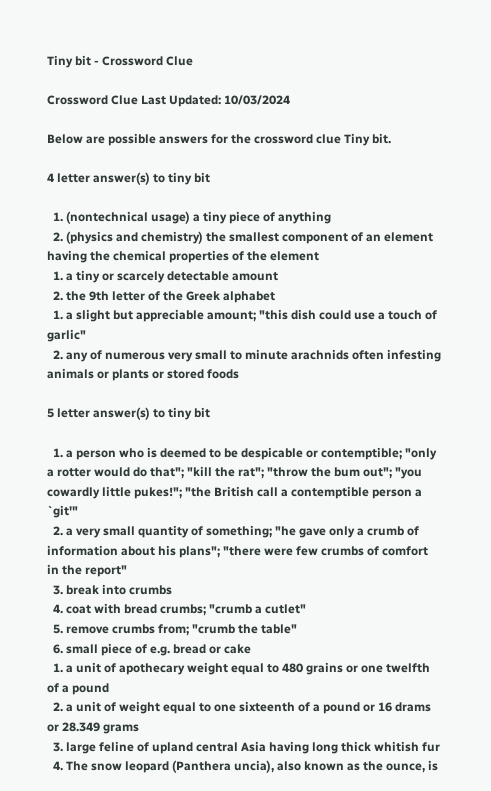Tiny bit - Crossword Clue

Crossword Clue Last Updated: 10/03/2024

Below are possible answers for the crossword clue Tiny bit.

4 letter answer(s) to tiny bit

  1. (nontechnical usage) a tiny piece of anything
  2. (physics and chemistry) the smallest component of an element having the chemical properties of the element
  1. a tiny or scarcely detectable amount
  2. the 9th letter of the Greek alphabet
  1. a slight but appreciable amount; "this dish could use a touch of garlic"
  2. any of numerous very small to minute arachnids often infesting animals or plants or stored foods

5 letter answer(s) to tiny bit

  1. a person who is deemed to be despicable or contemptible; "only a rotter would do that"; "kill the rat"; "throw the bum out"; "you cowardly little pukes!"; "the British call a contemptible person a `git'"
  2. a very small quantity of something; "he gave only a crumb of information about his plans"; "there were few crumbs of comfort in the report"
  3. break into crumbs
  4. coat with bread crumbs; "crumb a cutlet"
  5. remove crumbs from; "crumb the table"
  6. small piece of e.g. bread or cake
  1. a unit of apothecary weight equal to 480 grains or one twelfth of a pound
  2. a unit of weight equal to one sixteenth of a pound or 16 drams or 28.349 grams
  3. large feline of upland central Asia having long thick whitish fur
  4. The snow leopard (Panthera uncia), also known as the ounce, is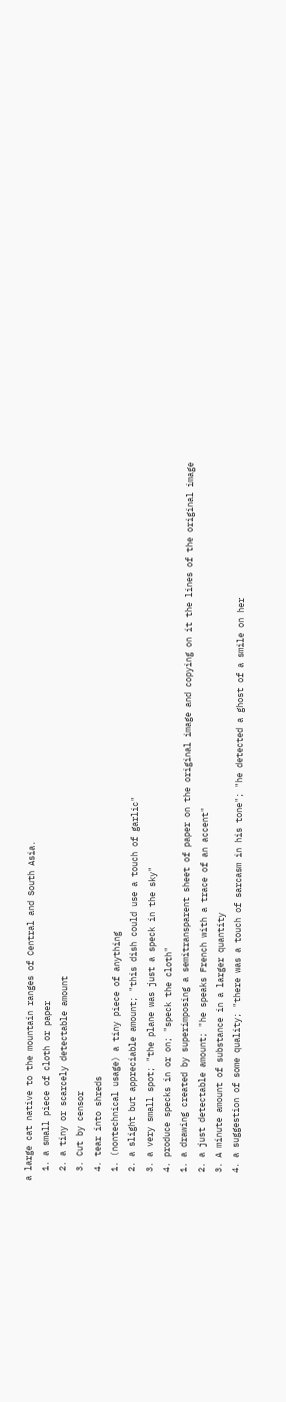a large cat native to the mountain ranges of Central and South Asia.
  1. a small piece of cloth or paper
  2. a tiny or scarcely detectable amount
  3. Cut by censor
  4. tear into shreds
  1. (nontechnical usage) a tiny piece of anything
  2. a slight but appreciable amount; "this dish could use a touch of garlic"
  3. a very small spot; "the plane was just a speck in the sky"
  4. produce specks in or on; "speck the cloth"
  1. a drawing created by superimposing a semitransparent sheet of paper on the original image and copying on it the lines of the original image
  2. a just detectable amount; "he speaks French with a trace of an accent"
  3. A minute amount of substance in a larger quantity
  4. a suggestion of some quality; "there was a touch of sarcasm in his tone"; "he detected a ghost of a smile on her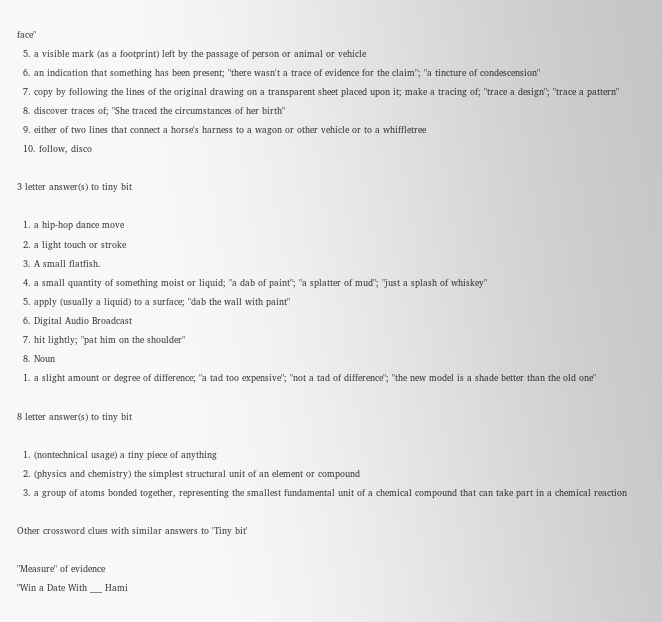face"
  5. a visible mark (as a footprint) left by the passage of person or animal or vehicle
  6. an indication that something has been present; "there wasn't a trace of evidence for the claim"; "a tincture of condescension"
  7. copy by following the lines of the original drawing on a transparent sheet placed upon it; make a tracing of; "trace a design"; "trace a pattern"
  8. discover traces of; "She traced the circumstances of her birth"
  9. either of two lines that connect a horse's harness to a wagon or other vehicle or to a whiffletree
  10. follow, disco

3 letter answer(s) to tiny bit

  1. a hip-hop dance move
  2. a light touch or stroke
  3. A small flatfish.
  4. a small quantity of something moist or liquid; "a dab of paint"; "a splatter of mud"; "just a splash of whiskey"
  5. apply (usually a liquid) to a surface; "dab the wall with paint"
  6. Digital Audio Broadcast
  7. hit lightly; "pat him on the shoulder"
  8. Noun
  1. a slight amount or degree of difference; "a tad too expensive"; "not a tad of difference"; "the new model is a shade better than the old one"

8 letter answer(s) to tiny bit

  1. (nontechnical usage) a tiny piece of anything
  2. (physics and chemistry) the simplest structural unit of an element or compound
  3. a group of atoms bonded together, representing the smallest fundamental unit of a chemical compound that can take part in a chemical reaction

Other crossword clues with similar answers to 'Tiny bit'

"Measure" of evidence
"Win a Date With ___ Hami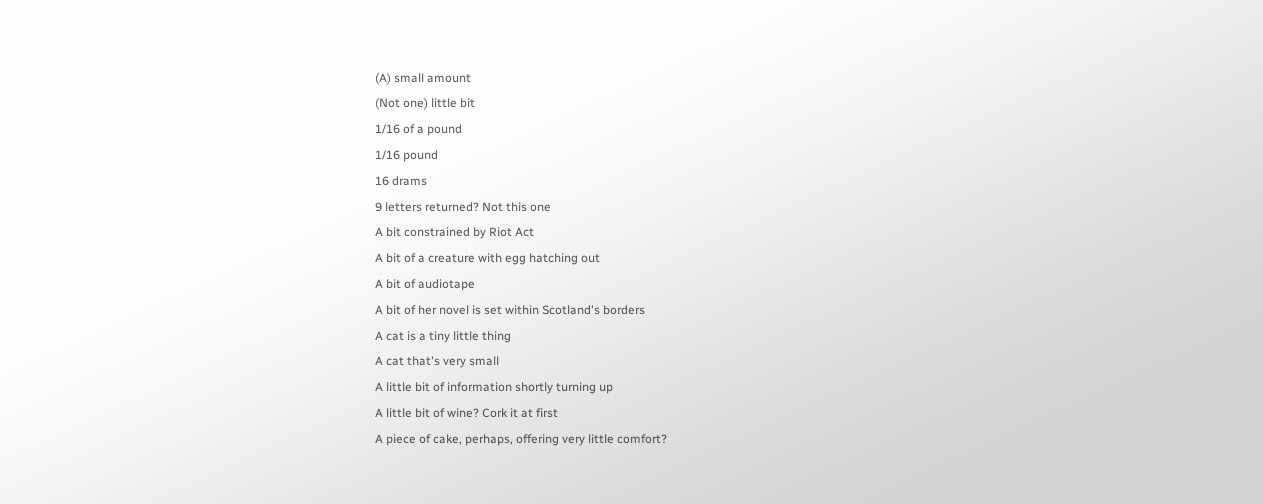(A) small amount
(Not one) little bit
1/16 of a pound
1/16 pound
16 drams
9 letters returned? Not this one
A bit constrained by Riot Act
A bit of a creature with egg hatching out
A bit of audiotape
A bit of her novel is set within Scotland's borders
A cat is a tiny little thing
A cat that's very small
A little bit of information shortly turning up
A little bit of wine? Cork it at first
A piece of cake, perhaps, offering very little comfort?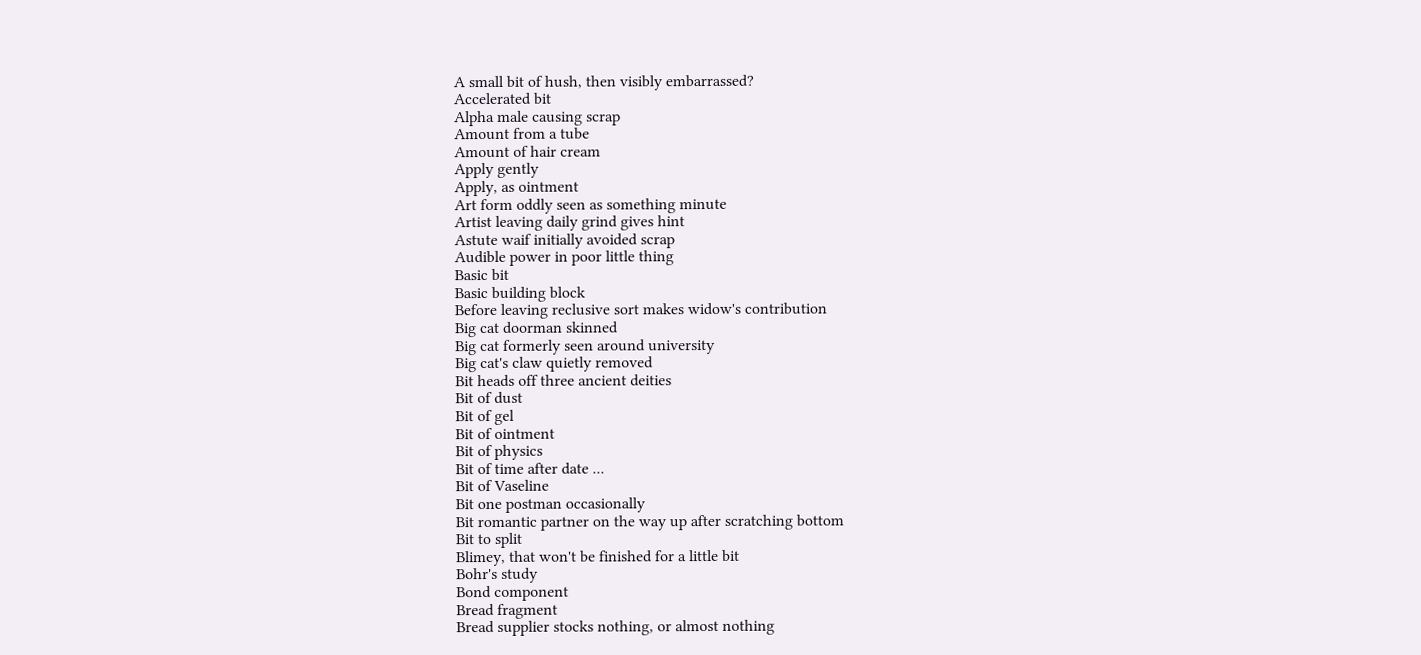A small bit of hush, then visibly embarrassed?
Accelerated bit
Alpha male causing scrap
Amount from a tube
Amount of hair cream
Apply gently
Apply, as ointment
Art form oddly seen as something minute
Artist leaving daily grind gives hint
Astute waif initially avoided scrap
Audible power in poor little thing
Basic bit
Basic building block
Before leaving reclusive sort makes widow's contribution
Big cat doorman skinned
Big cat formerly seen around university
Big cat's claw quietly removed
Bit heads off three ancient deities
Bit of dust
Bit of gel
Bit of ointment
Bit of physics
Bit of time after date ...
Bit of Vaseline
Bit one postman occasionally
Bit romantic partner on the way up after scratching bottom
Bit to split
Blimey, that won't be finished for a little bit
Bohr's study
Bond component
Bread fragment
Bread supplier stocks nothing, or almost nothing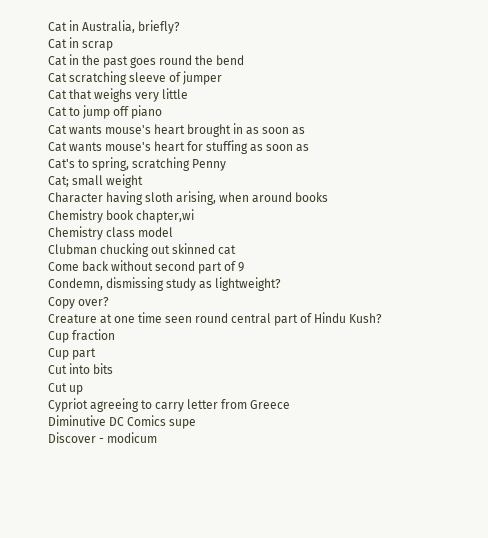Cat in Australia, briefly?
Cat in scrap
Cat in the past goes round the bend
Cat scratching sleeve of jumper
Cat that weighs very little
Cat to jump off piano
Cat wants mouse's heart brought in as soon as
Cat wants mouse's heart for stuffing as soon as
Cat's to spring, scratching Penny
Cat; small weight
Character having sloth arising, when around books
Chemistry book chapter,wi
Chemistry class model
Clubman chucking out skinned cat
Come back without second part of 9
Condemn, dismissing study as lightweight?
Copy over?
Creature at one time seen round central part of Hindu Kush?
Cup fraction
Cup part
Cut into bits
Cut up
Cypriot agreeing to carry letter from Greece
Diminutive DC Comics supe
Discover - modicum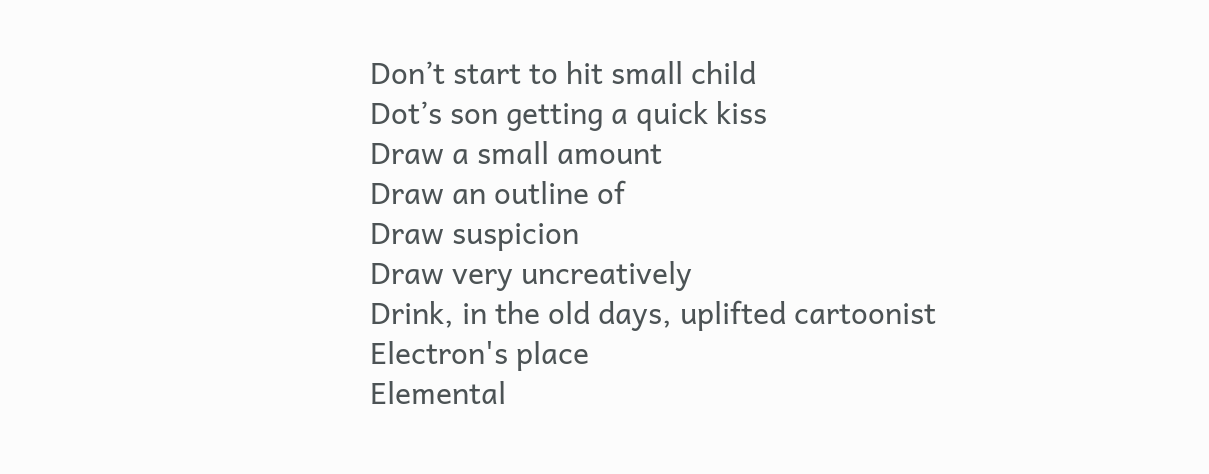Don’t start to hit small child
Dot’s son getting a quick kiss
Draw a small amount
Draw an outline of
Draw suspicion
Draw very uncreatively
Drink, in the old days, uplifted cartoonist
Electron's place
Elemental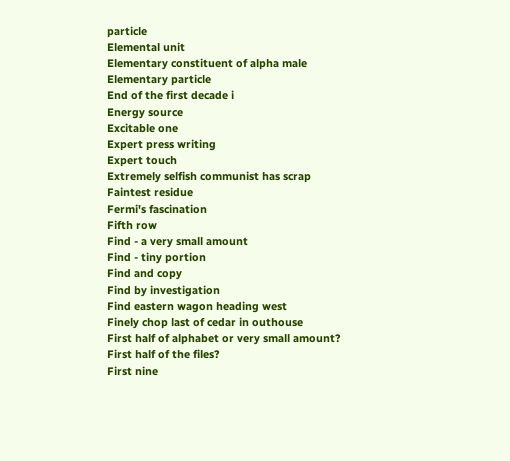particle
Elemental unit
Elementary constituent of alpha male
Elementary particle
End of the first decade i
Energy source
Excitable one
Expert press writing
Expert touch
Extremely selfish communist has scrap
Faintest residue
Fermi's fascination
Fifth row
Find - a very small amount
Find - tiny portion
Find and copy
Find by investigation
Find eastern wagon heading west
Finely chop last of cedar in outhouse
First half of alphabet or very small amount?
First half of the files?
First nine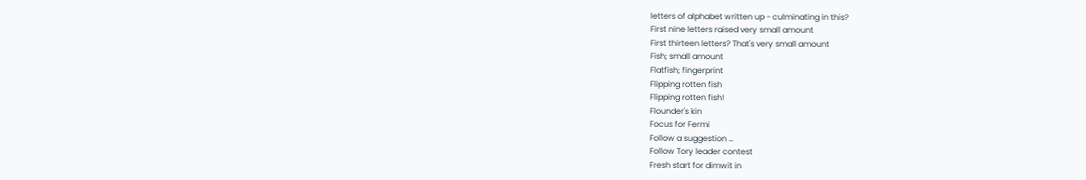letters of alphabet written up - culminating in this?
First nine letters raised very small amount
First thirteen letters? That's very small amount
Fish; small amount
Flatfish; fingerprint
Flipping rotten fish
Flipping rotten fish!
Flounder's kin
Focus for Fermi
Follow a suggestion …
Follow Tory leader contest
Fresh start for dimwit in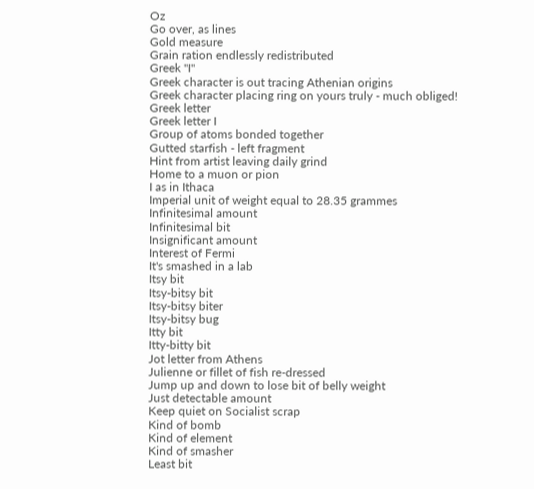Oz
Go over, as lines
Gold measure
Grain ration endlessly redistributed
Greek "I"
Greek character is out tracing Athenian origins
Greek character placing ring on yours truly - much obliged!
Greek letter
Greek letter I
Group of atoms bonded together
Gutted starfish - left fragment
Hint from artist leaving daily grind
Home to a muon or pion
I as in Ithaca
Imperial unit of weight equal to 28.35 grammes
Infinitesimal amount
Infinitesimal bit
Insignificant amount
Interest of Fermi
It's smashed in a lab
Itsy bit
Itsy-bitsy bit
Itsy-bitsy biter
Itsy-bitsy bug
Itty bit
Itty-bitty bit
Jot letter from Athens
Julienne or fillet of fish re-dressed
Jump up and down to lose bit of belly weight
Just detectable amount
Keep quiet on Socialist scrap
Kind of bomb
Kind of element
Kind of smasher
Least bit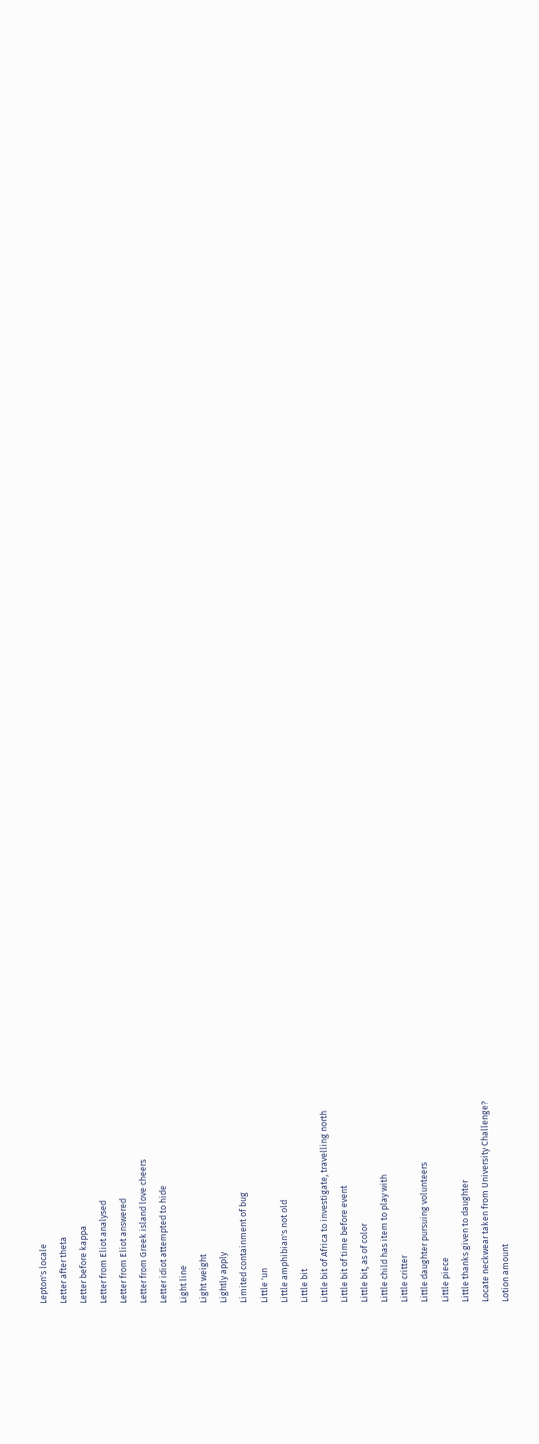Lepton's locale
Letter after theta
Letter before kappa
Letter from Eliot analysed
Letter from Eliot answered
Letter from Greek island love cheers
Letter idiot attempted to hide
Light line
Light weight
Lightly apply
Limited containment of bug
Little 'un
Little amphibian's not old
Little bit
Little bit of Africa to investigate, travelling north
Little bit of time before event
Little bit, as of color
Little child has item to play with
Little critter
Little daughter pursuing volunteers
Little piece
Little thanks given to daughter
Locate neckwear taken from University Challenge?
Lotion amount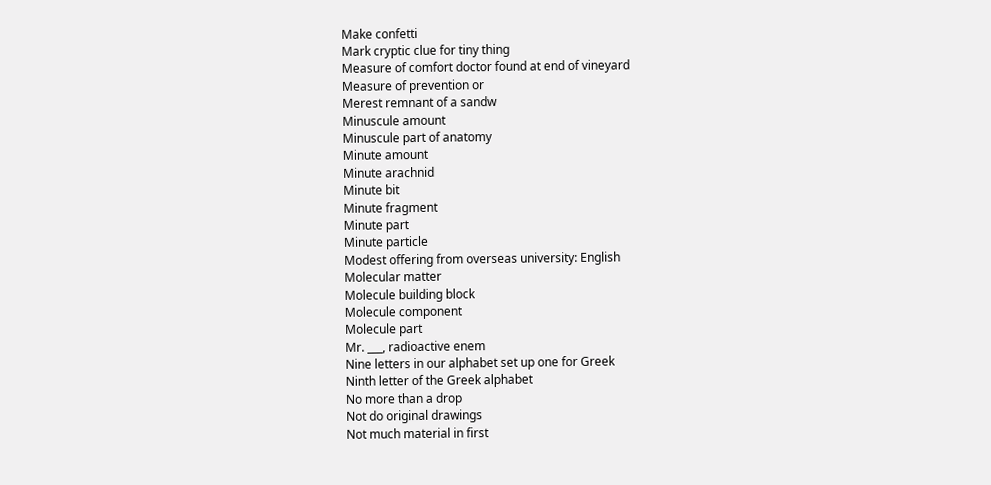Make confetti
Mark cryptic clue for tiny thing
Measure of comfort doctor found at end of vineyard
Measure of prevention or
Merest remnant of a sandw
Minuscule amount
Minuscule part of anatomy
Minute amount
Minute arachnid
Minute bit
Minute fragment
Minute part
Minute particle
Modest offering from overseas university: English
Molecular matter
Molecule building block
Molecule component
Molecule part
Mr. ___, radioactive enem
Nine letters in our alphabet set up one for Greek
Ninth letter of the Greek alphabet
No more than a drop
Not do original drawings
Not much material in first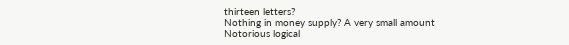thirteen letters?
Nothing in money supply? A very small amount
Notorious logical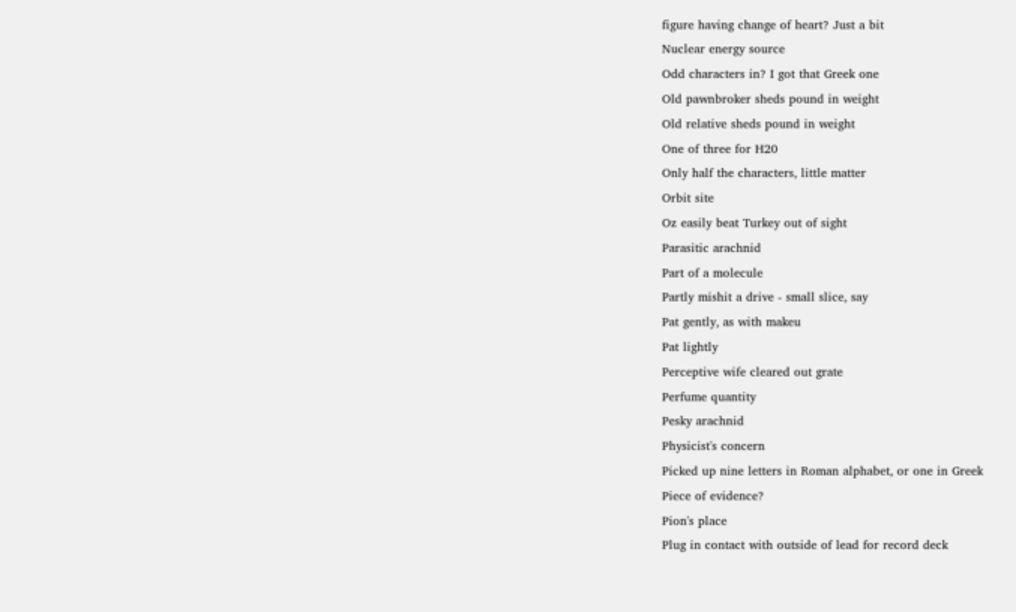figure having change of heart? Just a bit
Nuclear energy source
Odd characters in? I got that Greek one
Old pawnbroker sheds pound in weight
Old relative sheds pound in weight
One of three for H20
Only half the characters, little matter
Orbit site
Oz easily beat Turkey out of sight
Parasitic arachnid
Part of a molecule
Partly mishit a drive - small slice, say
Pat gently, as with makeu
Pat lightly
Perceptive wife cleared out grate
Perfume quantity
Pesky arachnid
Physicist's concern
Picked up nine letters in Roman alphabet, or one in Greek
Piece of evidence?
Pion's place
Plug in contact with outside of lead for record deck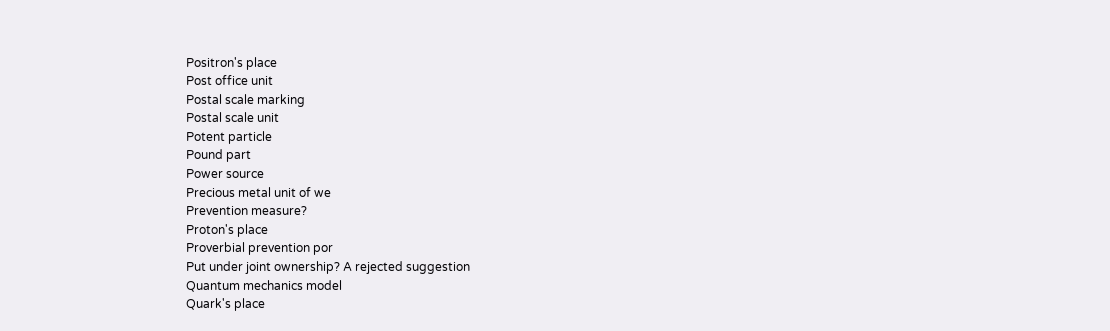Positron's place
Post office unit
Postal scale marking
Postal scale unit
Potent particle
Pound part
Power source
Precious metal unit of we
Prevention measure?
Proton's place
Proverbial prevention por
Put under joint ownership? A rejected suggestion
Quantum mechanics model
Quark's place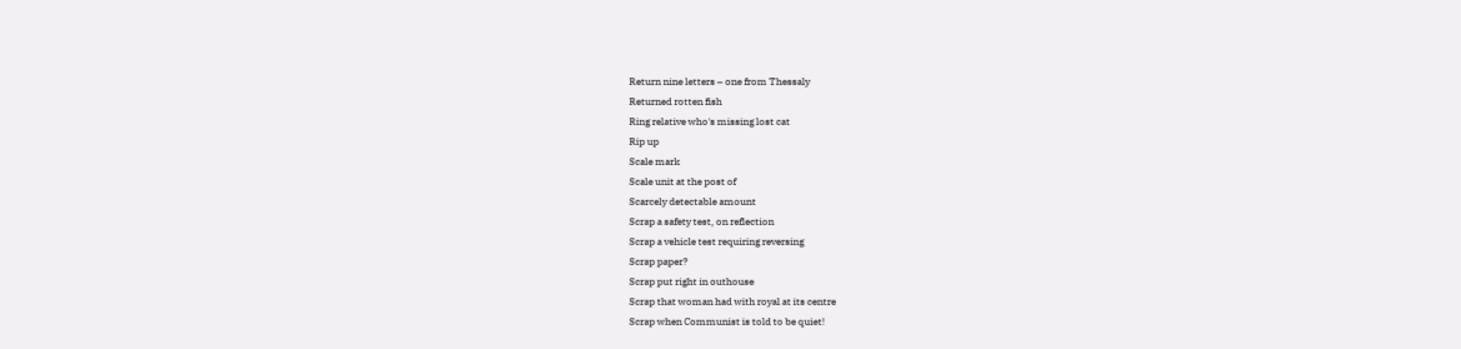Return nine letters – one from Thessaly
Returned rotten fish
Ring relative who's missing lost cat
Rip up
Scale mark
Scale unit at the post of
Scarcely detectable amount
Scrap a safety test, on reflection
Scrap a vehicle test requiring reversing
Scrap paper?
Scrap put right in outhouse
Scrap that woman had with royal at its centre
Scrap when Communist is told to be quiet!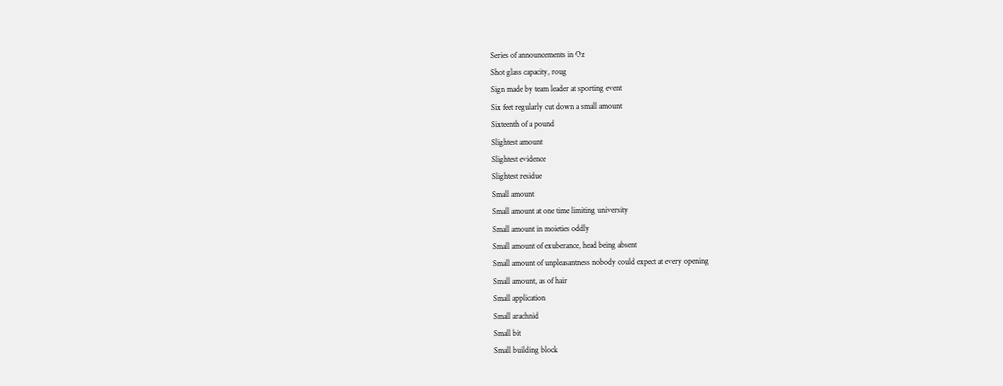Series of announcements in Oz
Shot glass capacity, roug
Sign made by team leader at sporting event
Six feet regularly cut down a small amount
Sixteenth of a pound
Slightest amount
Slightest evidence
Slightest residue
Small amount
Small amount at one time limiting university
Small amount in moieties oddly
Small amount of exuberance, head being absent
Small amount of unpleasantness nobody could expect at every opening
Small amount, as of hair
Small application
Small arachnid
Small bit
Small building block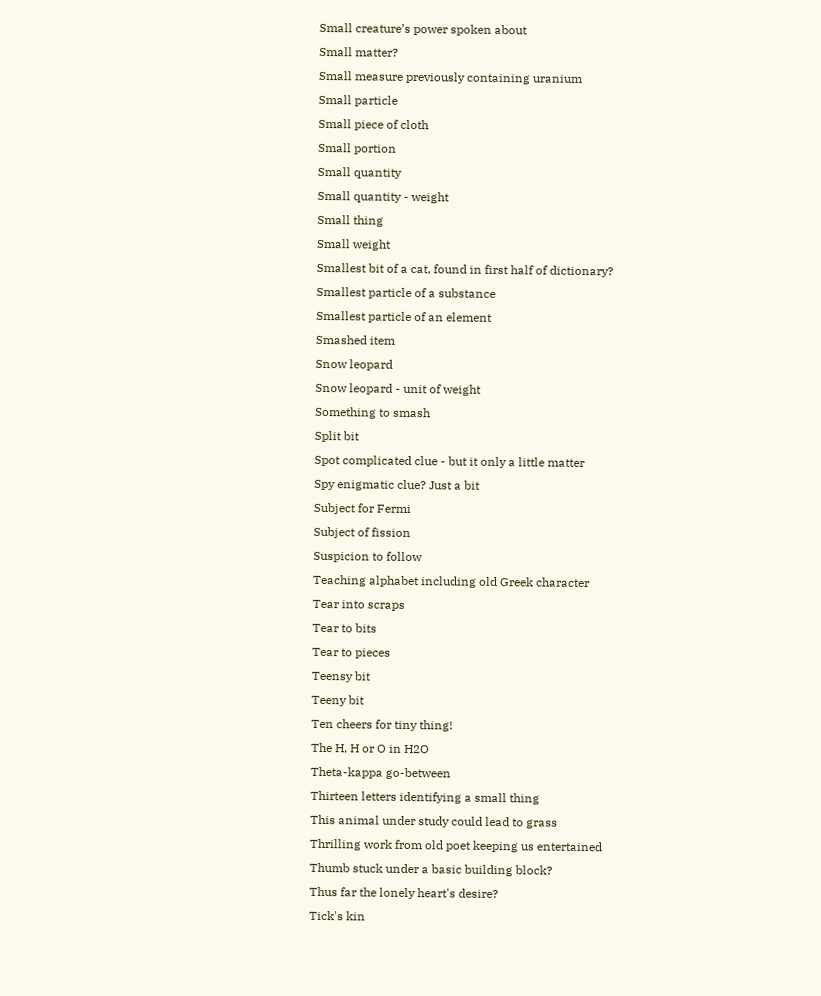Small creature’s power spoken about
Small matter?
Small measure previously containing uranium
Small particle
Small piece of cloth
Small portion
Small quantity
Small quantity - weight
Small thing
Small weight
Smallest bit of a cat, found in first half of dictionary?
Smallest particle of a substance
Smallest particle of an element
Smashed item
Snow leopard
Snow leopard - unit of weight
Something to smash
Split bit
Spot complicated clue - but it only a little matter
Spy enigmatic clue? Just a bit
Subject for Fermi
Subject of fission
Suspicion to follow
Teaching alphabet including old Greek character
Tear into scraps
Tear to bits
Tear to pieces
Teensy bit
Teeny bit
Ten cheers for tiny thing!
The H, H or O in H2O
Theta-kappa go-between
Thirteen letters identifying a small thing
This animal under study could lead to grass
Thrilling work from old poet keeping us entertained
Thumb stuck under a basic building block?
Thus far the lonely heart's desire?
Tick's kin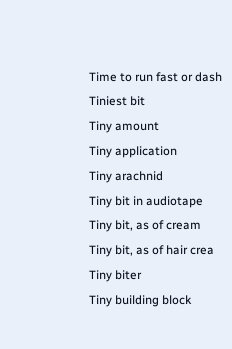Time to run fast or dash
Tiniest bit
Tiny amount
Tiny application
Tiny arachnid
Tiny bit in audiotape
Tiny bit, as of cream
Tiny bit, as of hair crea
Tiny biter
Tiny building block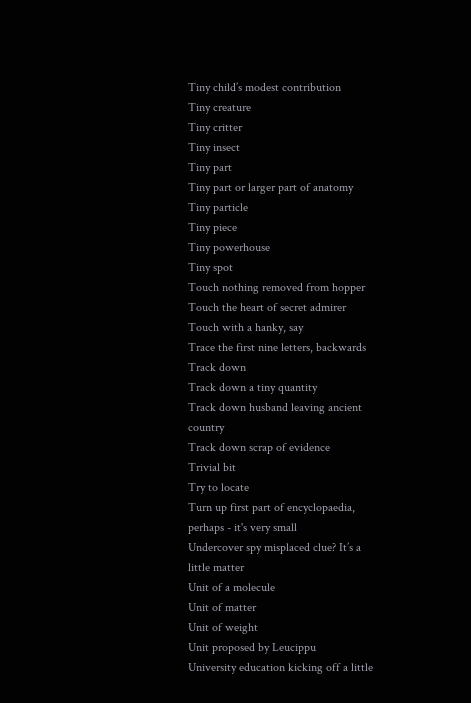Tiny child’s modest contribution
Tiny creature
Tiny critter
Tiny insect
Tiny part
Tiny part or larger part of anatomy
Tiny particle
Tiny piece
Tiny powerhouse
Tiny spot
Touch nothing removed from hopper
Touch the heart of secret admirer
Touch with a hanky, say
Trace the first nine letters, backwards
Track down
Track down a tiny quantity
Track down husband leaving ancient country
Track down scrap of evidence
Trivial bit
Try to locate
Turn up first part of encyclopaedia, perhaps - it's very small
Undercover spy misplaced clue? It’s a little matter
Unit of a molecule
Unit of matter
Unit of weight
Unit proposed by Leucippu
University education kicking off a little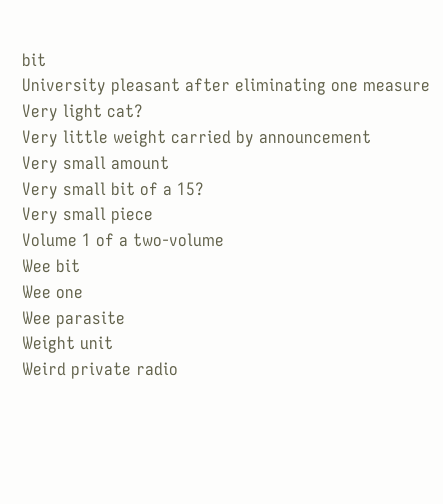bit
University pleasant after eliminating one measure
Very light cat?
Very little weight carried by announcement
Very small amount
Very small bit of a 15?
Very small piece
Volume 1 of a two-volume
Wee bit
Wee one
Wee parasite
Weight unit
Weird private radio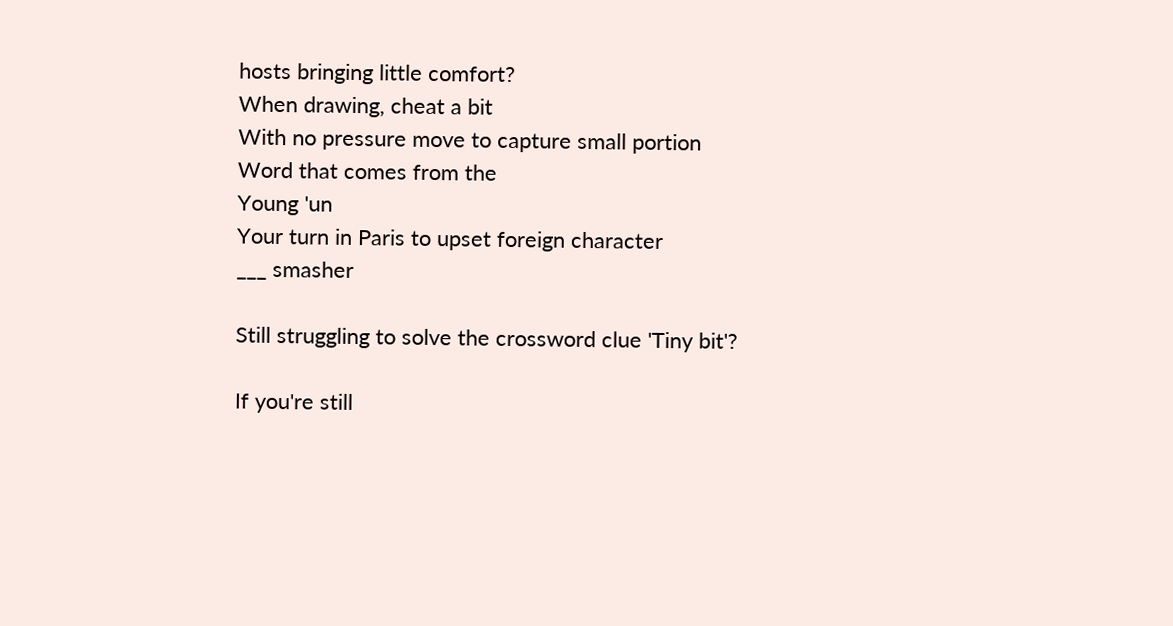hosts bringing little comfort?
When drawing, cheat a bit
With no pressure move to capture small portion
Word that comes from the
Young 'un
Your turn in Paris to upset foreign character
___ smasher

Still struggling to solve the crossword clue 'Tiny bit'?

If you're still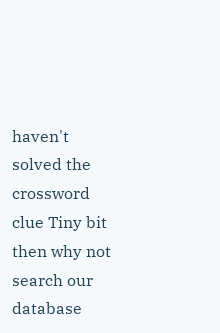haven't solved the crossword clue Tiny bit then why not search our database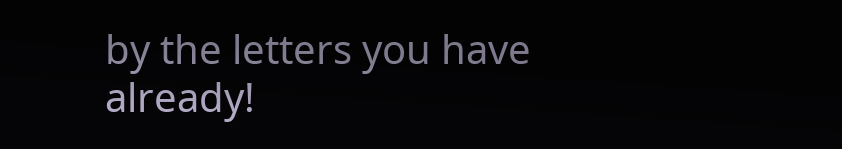by the letters you have already!